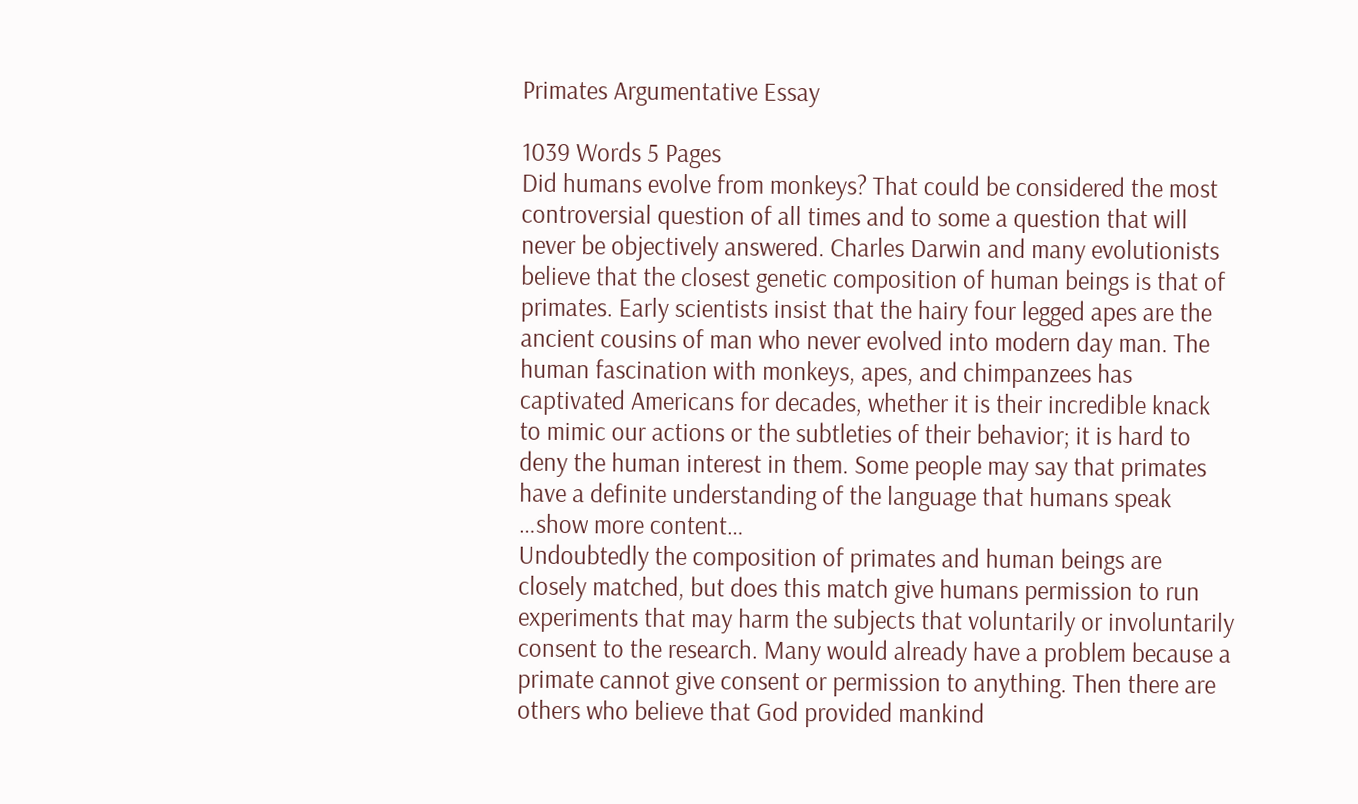Primates Argumentative Essay

1039 Words 5 Pages
Did humans evolve from monkeys? That could be considered the most controversial question of all times and to some a question that will never be objectively answered. Charles Darwin and many evolutionists believe that the closest genetic composition of human beings is that of primates. Early scientists insist that the hairy four legged apes are the ancient cousins of man who never evolved into modern day man. The human fascination with monkeys, apes, and chimpanzees has captivated Americans for decades, whether it is their incredible knack to mimic our actions or the subtleties of their behavior; it is hard to deny the human interest in them. Some people may say that primates have a definite understanding of the language that humans speak …show more content…
Undoubtedly the composition of primates and human beings are closely matched, but does this match give humans permission to run experiments that may harm the subjects that voluntarily or involuntarily consent to the research. Many would already have a problem because a primate cannot give consent or permission to anything. Then there are others who believe that God provided mankind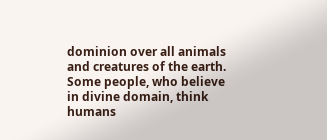dominion over all animals and creatures of the earth. Some people, who believe in divine domain, think humans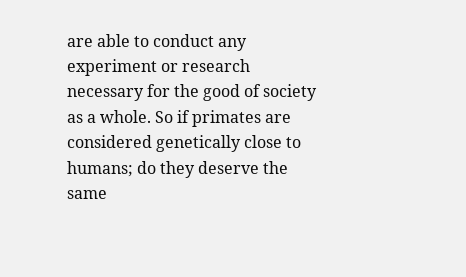are able to conduct any experiment or research necessary for the good of society as a whole. So if primates are considered genetically close to humans; do they deserve the same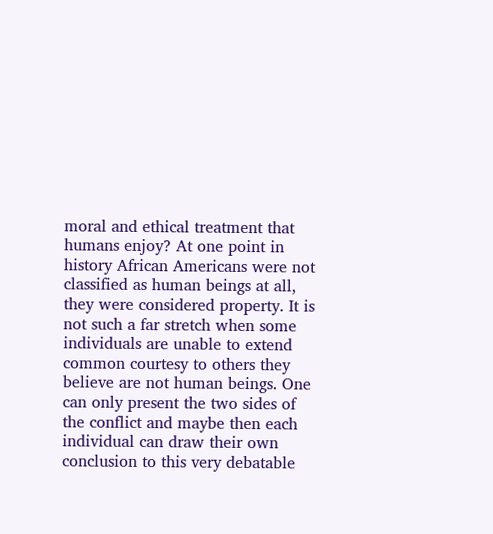moral and ethical treatment that humans enjoy? At one point in history African Americans were not classified as human beings at all, they were considered property. It is not such a far stretch when some individuals are unable to extend common courtesy to others they believe are not human beings. One can only present the two sides of the conflict and maybe then each individual can draw their own conclusion to this very debatable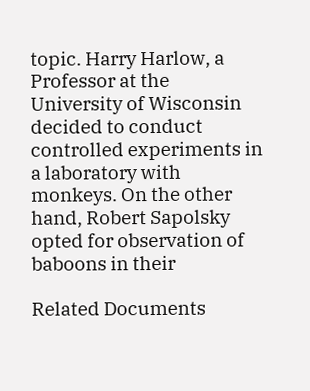topic. Harry Harlow, a Professor at the University of Wisconsin decided to conduct controlled experiments in a laboratory with monkeys. On the other hand, Robert Sapolsky opted for observation of baboons in their

Related Documents